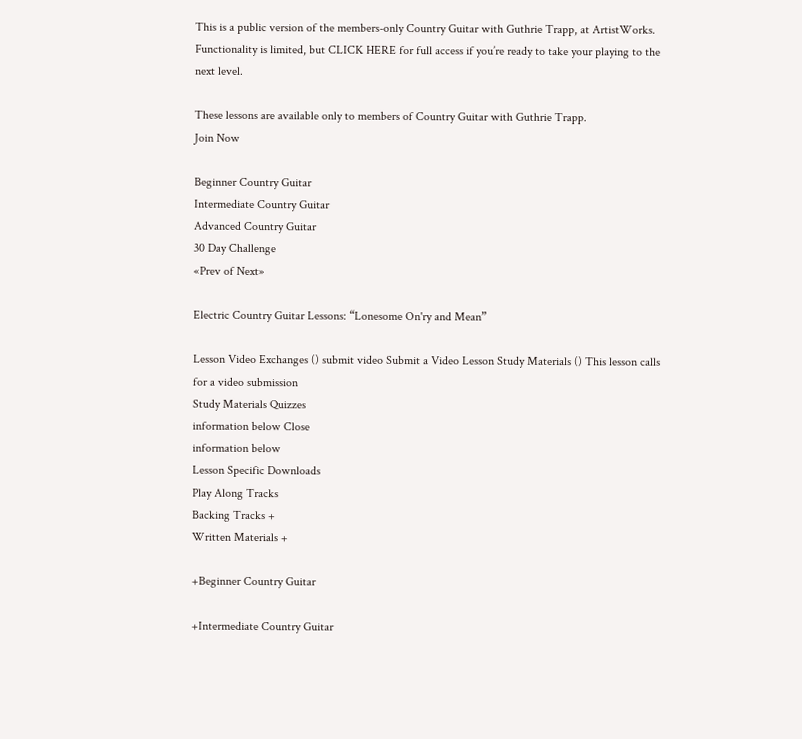This is a public version of the members-only Country Guitar with Guthrie Trapp, at ArtistWorks. Functionality is limited, but CLICK HERE for full access if you’re ready to take your playing to the next level.

These lessons are available only to members of Country Guitar with Guthrie Trapp.
Join Now

Beginner Country Guitar
Intermediate Country Guitar
Advanced Country Guitar
30 Day Challenge
«Prev of Next»

Electric Country Guitar Lessons: “Lonesome On'ry and Mean”

Lesson Video Exchanges () submit video Submit a Video Lesson Study Materials () This lesson calls for a video submission
Study Materials Quizzes
information below Close
information below
Lesson Specific Downloads
Play Along Tracks
Backing Tracks +
Written Materials +

+Beginner Country Guitar

+Intermediate Country Guitar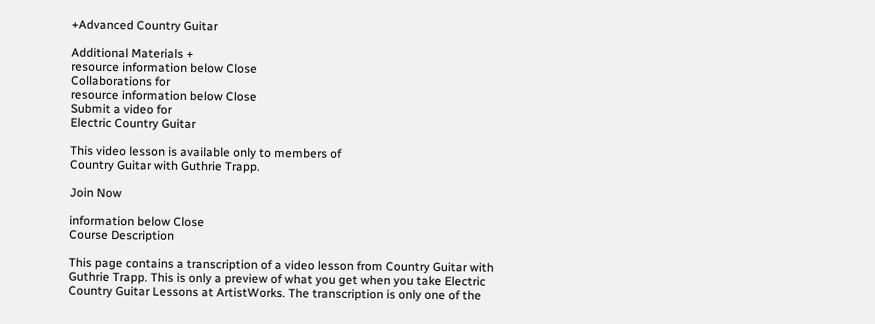+Advanced Country Guitar

Additional Materials +
resource information below Close
Collaborations for
resource information below Close
Submit a video for
Electric Country Guitar

This video lesson is available only to members of
Country Guitar with Guthrie Trapp.

Join Now

information below Close
Course Description

This page contains a transcription of a video lesson from Country Guitar with Guthrie Trapp. This is only a preview of what you get when you take Electric Country Guitar Lessons at ArtistWorks. The transcription is only one of the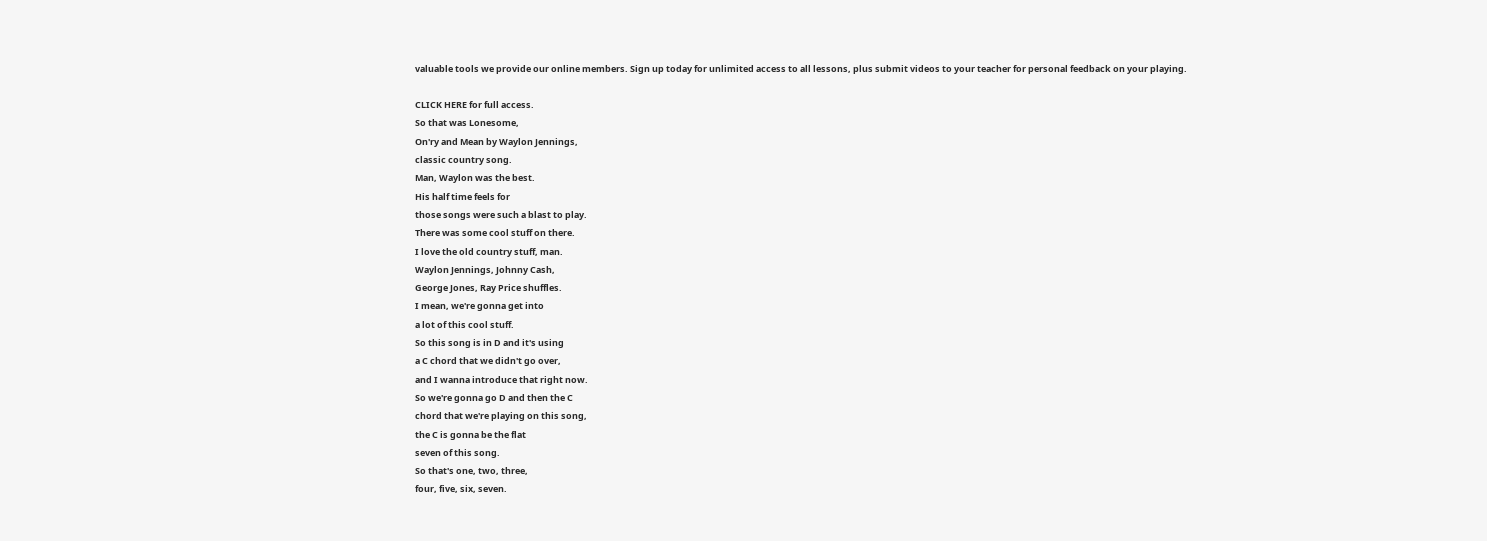valuable tools we provide our online members. Sign up today for unlimited access to all lessons, plus submit videos to your teacher for personal feedback on your playing.

CLICK HERE for full access.
So that was Lonesome,
On'ry and Mean by Waylon Jennings,
classic country song.
Man, Waylon was the best.
His half time feels for
those songs were such a blast to play.
There was some cool stuff on there.
I love the old country stuff, man.
Waylon Jennings, Johnny Cash,
George Jones, Ray Price shuffles.
I mean, we're gonna get into
a lot of this cool stuff.
So this song is in D and it's using
a C chord that we didn't go over,
and I wanna introduce that right now.
So we're gonna go D and then the C
chord that we're playing on this song,
the C is gonna be the flat
seven of this song.
So that's one, two, three,
four, five, six, seven.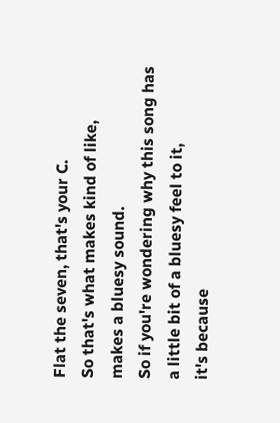Flat the seven, that's your C.
So that's what makes kind of like,
makes a bluesy sound.
So if you're wondering why this song has
a little bit of a bluesy feel to it,
it's because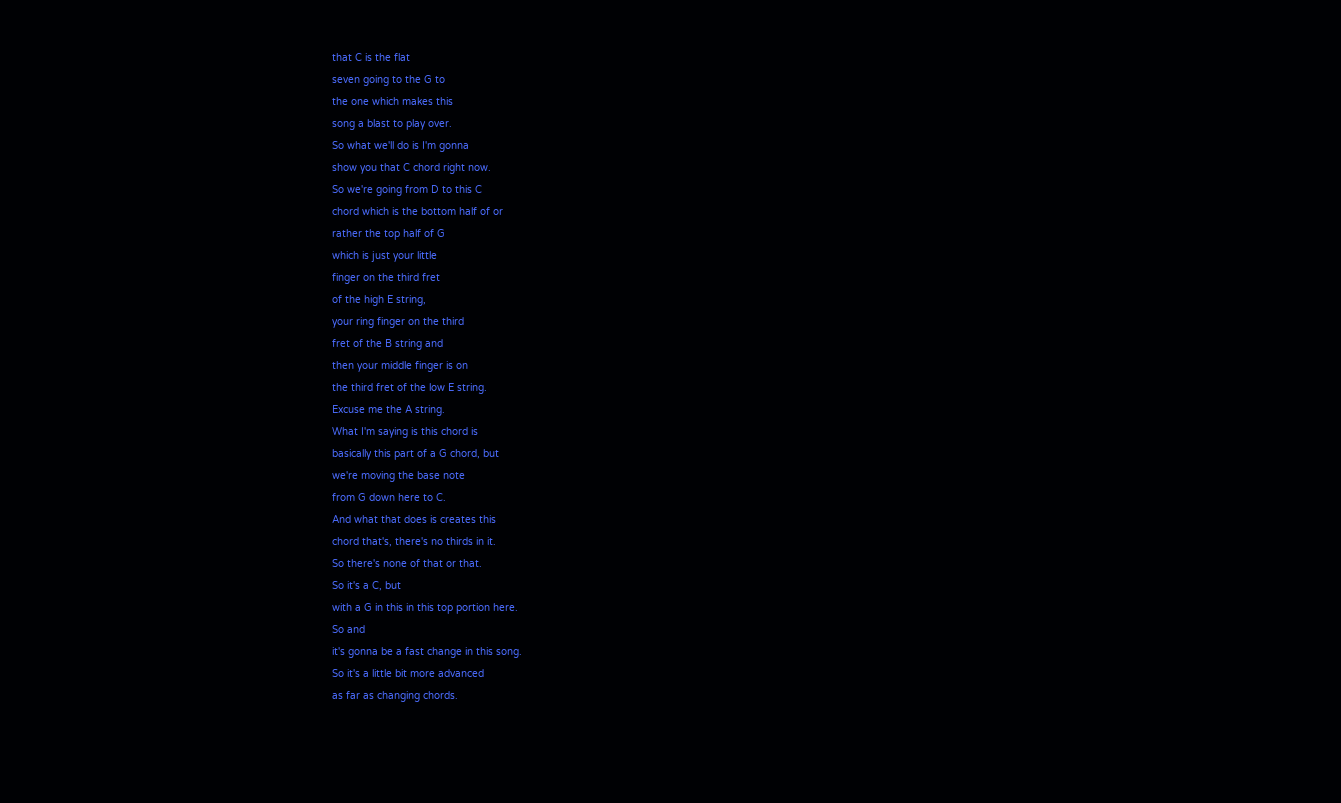that C is the flat
seven going to the G to
the one which makes this
song a blast to play over.
So what we'll do is I'm gonna
show you that C chord right now.
So we're going from D to this C
chord which is the bottom half of or
rather the top half of G
which is just your little
finger on the third fret
of the high E string,
your ring finger on the third
fret of the B string and
then your middle finger is on
the third fret of the low E string.
Excuse me the A string.
What I'm saying is this chord is
basically this part of a G chord, but
we're moving the base note
from G down here to C.
And what that does is creates this
chord that's, there's no thirds in it.
So there's none of that or that.
So it's a C, but
with a G in this in this top portion here.
So and
it's gonna be a fast change in this song.
So it's a little bit more advanced
as far as changing chords.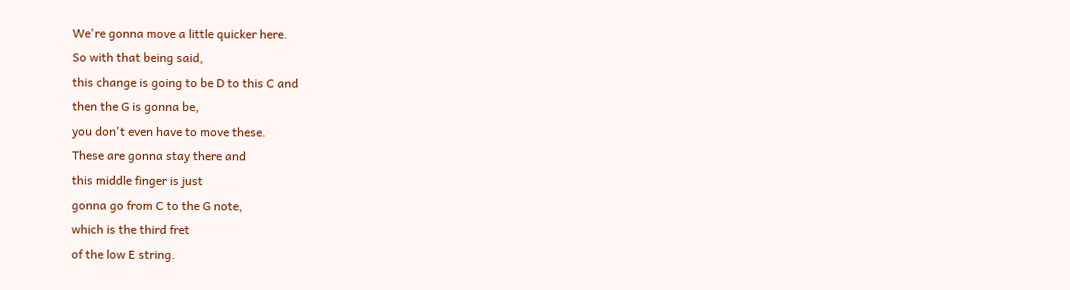We're gonna move a little quicker here.
So with that being said,
this change is going to be D to this C and
then the G is gonna be,
you don't even have to move these.
These are gonna stay there and
this middle finger is just
gonna go from C to the G note,
which is the third fret
of the low E string.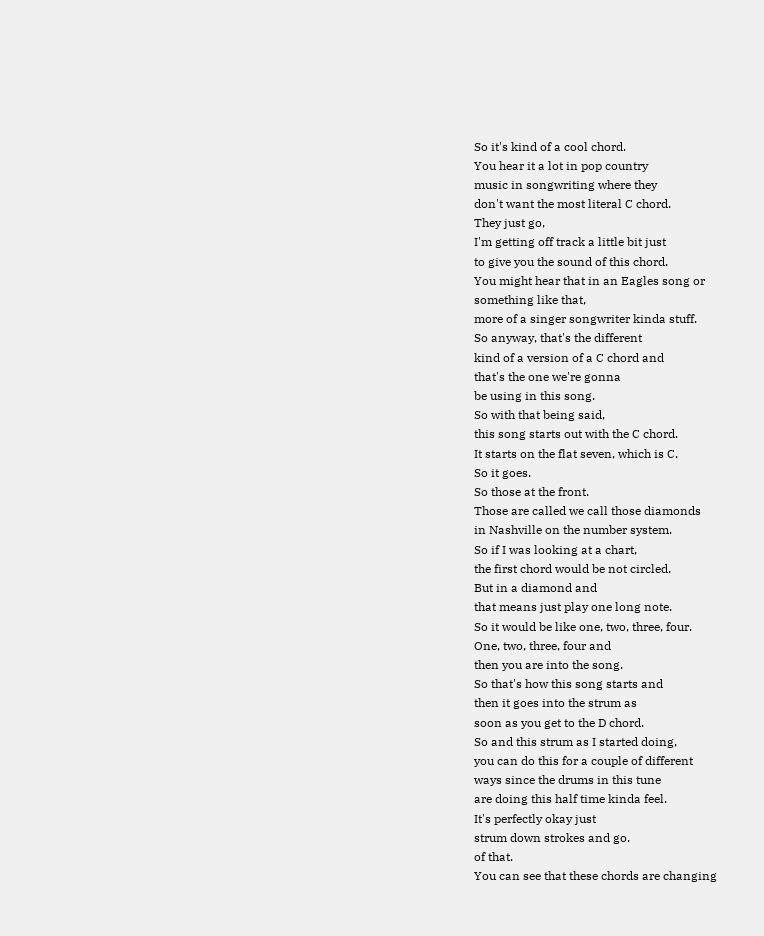So it's kind of a cool chord.
You hear it a lot in pop country
music in songwriting where they
don't want the most literal C chord.
They just go,
I'm getting off track a little bit just
to give you the sound of this chord.
You might hear that in an Eagles song or
something like that,
more of a singer songwriter kinda stuff.
So anyway, that's the different
kind of a version of a C chord and
that's the one we're gonna
be using in this song.
So with that being said,
this song starts out with the C chord.
It starts on the flat seven, which is C.
So it goes.
So those at the front.
Those are called we call those diamonds
in Nashville on the number system.
So if I was looking at a chart,
the first chord would be not circled.
But in a diamond and
that means just play one long note.
So it would be like one, two, three, four.
One, two, three, four and
then you are into the song.
So that's how this song starts and
then it goes into the strum as
soon as you get to the D chord.
So and this strum as I started doing,
you can do this for a couple of different
ways since the drums in this tune
are doing this half time kinda feel.
It's perfectly okay just
strum down strokes and go.
of that.
You can see that these chords are changing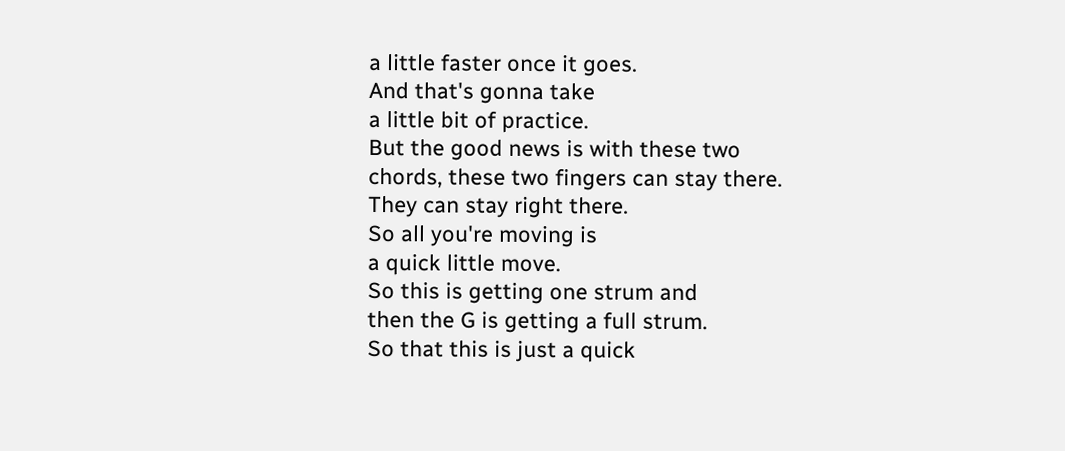a little faster once it goes.
And that's gonna take
a little bit of practice.
But the good news is with these two
chords, these two fingers can stay there.
They can stay right there.
So all you're moving is
a quick little move.
So this is getting one strum and
then the G is getting a full strum.
So that this is just a quick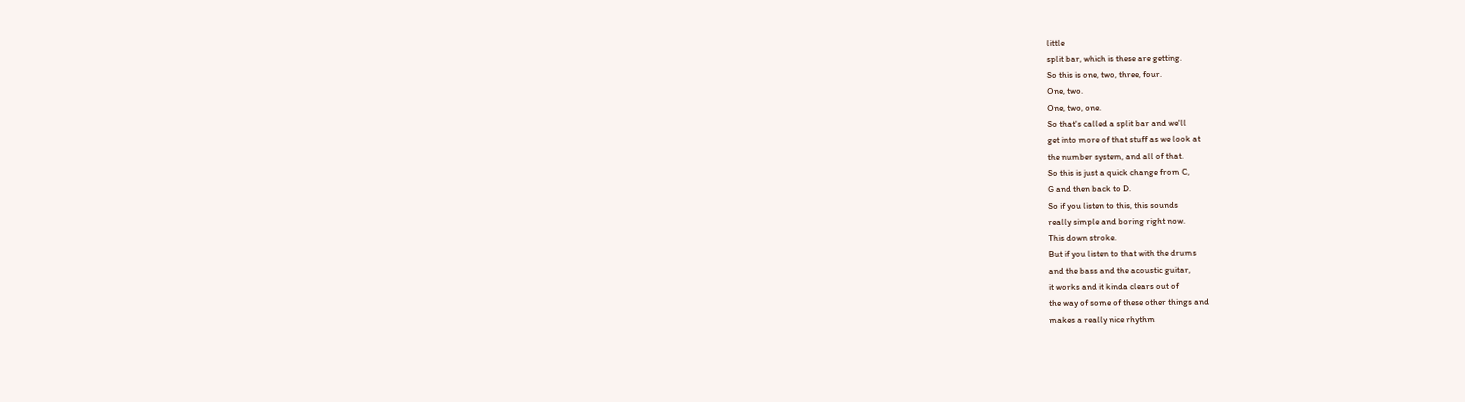little
split bar, which is these are getting.
So this is one, two, three, four.
One, two.
One, two, one.
So that's called a split bar and we'll
get into more of that stuff as we look at
the number system, and all of that.
So this is just a quick change from C,
G and then back to D.
So if you listen to this, this sounds
really simple and boring right now.
This down stroke.
But if you listen to that with the drums
and the bass and the acoustic guitar,
it works and it kinda clears out of
the way of some of these other things and
makes a really nice rhythm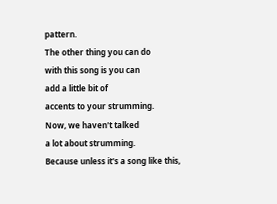pattern.
The other thing you can do
with this song is you can
add a little bit of
accents to your strumming.
Now, we haven't talked
a lot about strumming.
Because unless it's a song like this,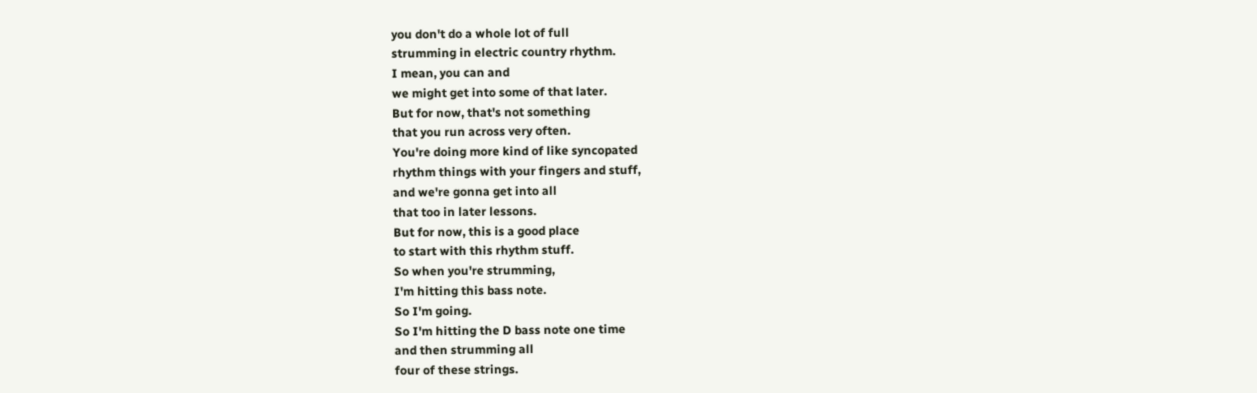you don't do a whole lot of full
strumming in electric country rhythm.
I mean, you can and
we might get into some of that later.
But for now, that's not something
that you run across very often.
You're doing more kind of like syncopated
rhythm things with your fingers and stuff,
and we're gonna get into all
that too in later lessons.
But for now, this is a good place
to start with this rhythm stuff.
So when you're strumming,
I'm hitting this bass note.
So I'm going.
So I'm hitting the D bass note one time
and then strumming all
four of these strings.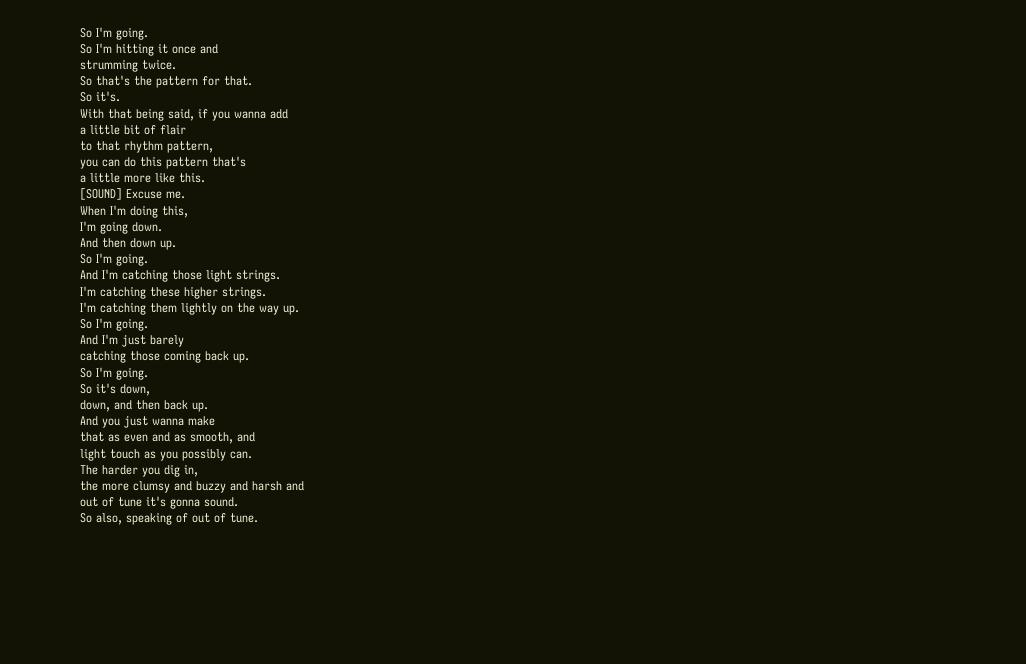So I'm going.
So I'm hitting it once and
strumming twice.
So that's the pattern for that.
So it's.
With that being said, if you wanna add
a little bit of flair
to that rhythm pattern,
you can do this pattern that's
a little more like this.
[SOUND] Excuse me.
When I'm doing this,
I'm going down.
And then down up.
So I'm going.
And I'm catching those light strings.
I'm catching these higher strings.
I'm catching them lightly on the way up.
So I'm going.
And I'm just barely
catching those coming back up.
So I'm going.
So it's down,
down, and then back up.
And you just wanna make
that as even and as smooth, and
light touch as you possibly can.
The harder you dig in,
the more clumsy and buzzy and harsh and
out of tune it's gonna sound.
So also, speaking of out of tune.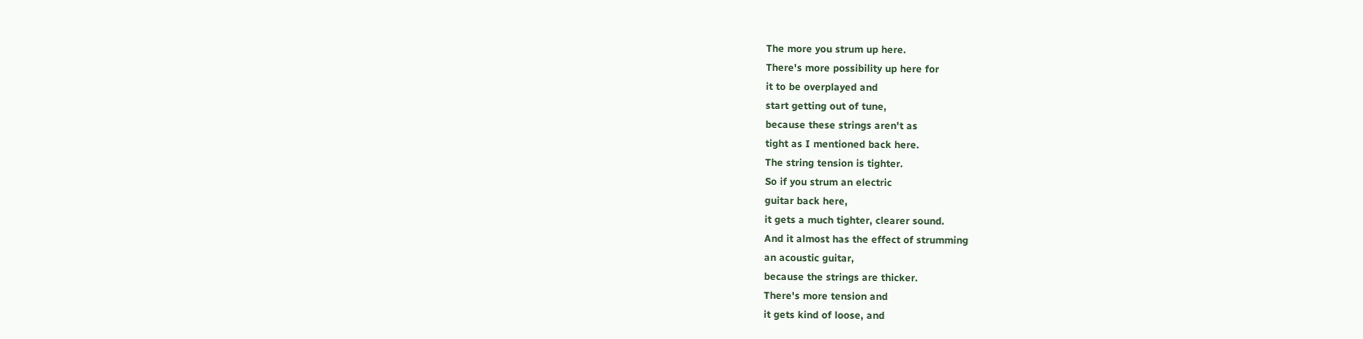The more you strum up here.
There's more possibility up here for
it to be overplayed and
start getting out of tune,
because these strings aren't as
tight as I mentioned back here.
The string tension is tighter.
So if you strum an electric
guitar back here,
it gets a much tighter, clearer sound.
And it almost has the effect of strumming
an acoustic guitar,
because the strings are thicker.
There's more tension and
it gets kind of loose, and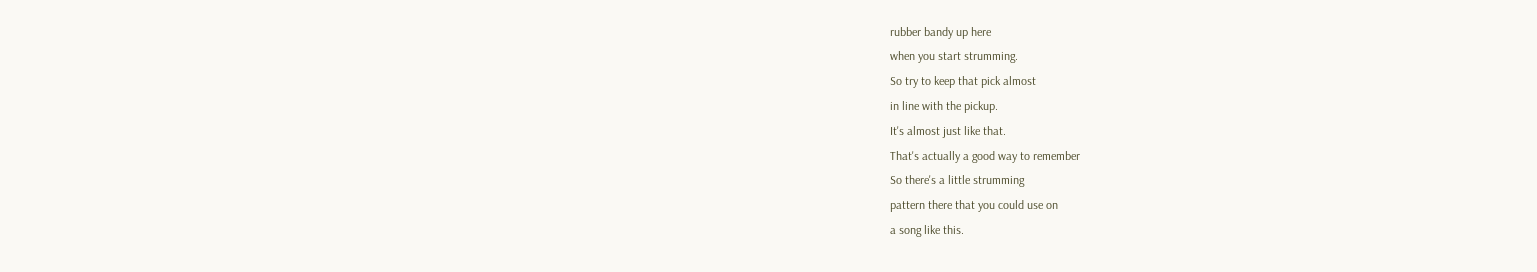rubber bandy up here
when you start strumming.
So try to keep that pick almost
in line with the pickup.
It's almost just like that.
That's actually a good way to remember
So there's a little strumming
pattern there that you could use on
a song like this.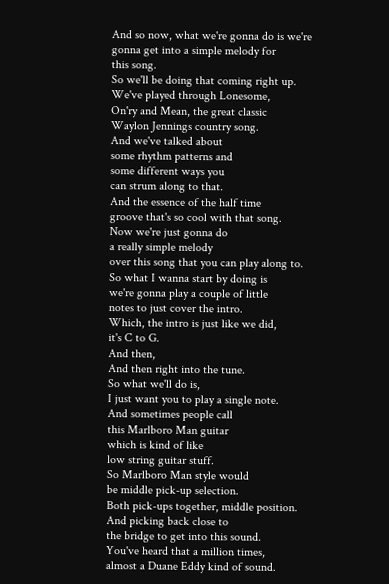And so now, what we're gonna do is we're
gonna get into a simple melody for
this song.
So we'll be doing that coming right up.
We've played through Lonesome,
On'ry and Mean, the great classic
Waylon Jennings country song.
And we've talked about
some rhythm patterns and
some different ways you
can strum along to that.
And the essence of the half time
groove that's so cool with that song.
Now we're just gonna do
a really simple melody
over this song that you can play along to.
So what I wanna start by doing is
we're gonna play a couple of little
notes to just cover the intro.
Which, the intro is just like we did,
it's C to G.
And then,
And then right into the tune.
So what we'll do is,
I just want you to play a single note.
And sometimes people call
this Marlboro Man guitar
which is kind of like
low string guitar stuff.
So Marlboro Man style would
be middle pick-up selection.
Both pick-ups together, middle position.
And picking back close to
the bridge to get into this sound.
You've heard that a million times,
almost a Duane Eddy kind of sound.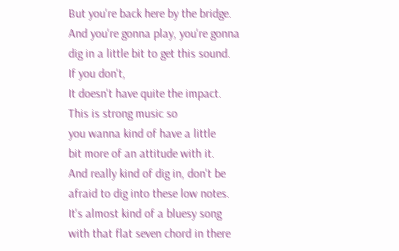But you're back here by the bridge.
And you're gonna play, you're gonna
dig in a little bit to get this sound.
If you don't,
It doesn't have quite the impact.
This is strong music so
you wanna kind of have a little
bit more of an attitude with it.
And really kind of dig in, don't be
afraid to dig into these low notes.
It's almost kind of a bluesy song
with that flat seven chord in there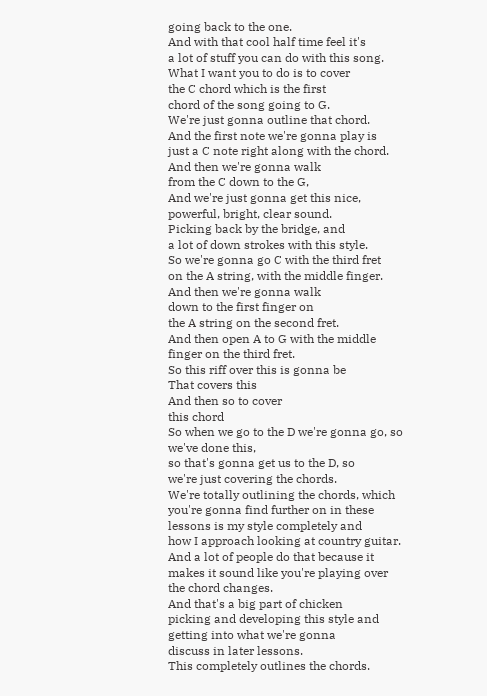going back to the one.
And with that cool half time feel it's
a lot of stuff you can do with this song.
What I want you to do is to cover
the C chord which is the first
chord of the song going to G.
We're just gonna outline that chord.
And the first note we're gonna play is
just a C note right along with the chord.
And then we're gonna walk
from the C down to the G,
And we're just gonna get this nice,
powerful, bright, clear sound.
Picking back by the bridge, and
a lot of down strokes with this style.
So we're gonna go C with the third fret
on the A string, with the middle finger.
And then we're gonna walk
down to the first finger on
the A string on the second fret.
And then open A to G with the middle
finger on the third fret.
So this riff over this is gonna be
That covers this
And then so to cover
this chord
So when we go to the D we're gonna go, so
we've done this,
so that's gonna get us to the D, so
we're just covering the chords.
We're totally outlining the chords, which
you're gonna find further on in these
lessons is my style completely and
how I approach looking at country guitar.
And a lot of people do that because it
makes it sound like you're playing over
the chord changes.
And that's a big part of chicken
picking and developing this style and
getting into what we're gonna
discuss in later lessons.
This completely outlines the chords.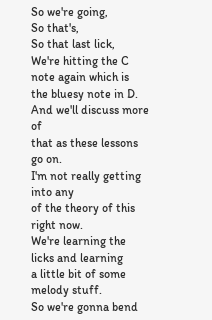So we're going,
So that's,
So that last lick,
We're hitting the C note again which is
the bluesy note in D.
And we'll discuss more of
that as these lessons go on.
I'm not really getting into any
of the theory of this right now.
We're learning the licks and learning
a little bit of some melody stuff.
So we're gonna bend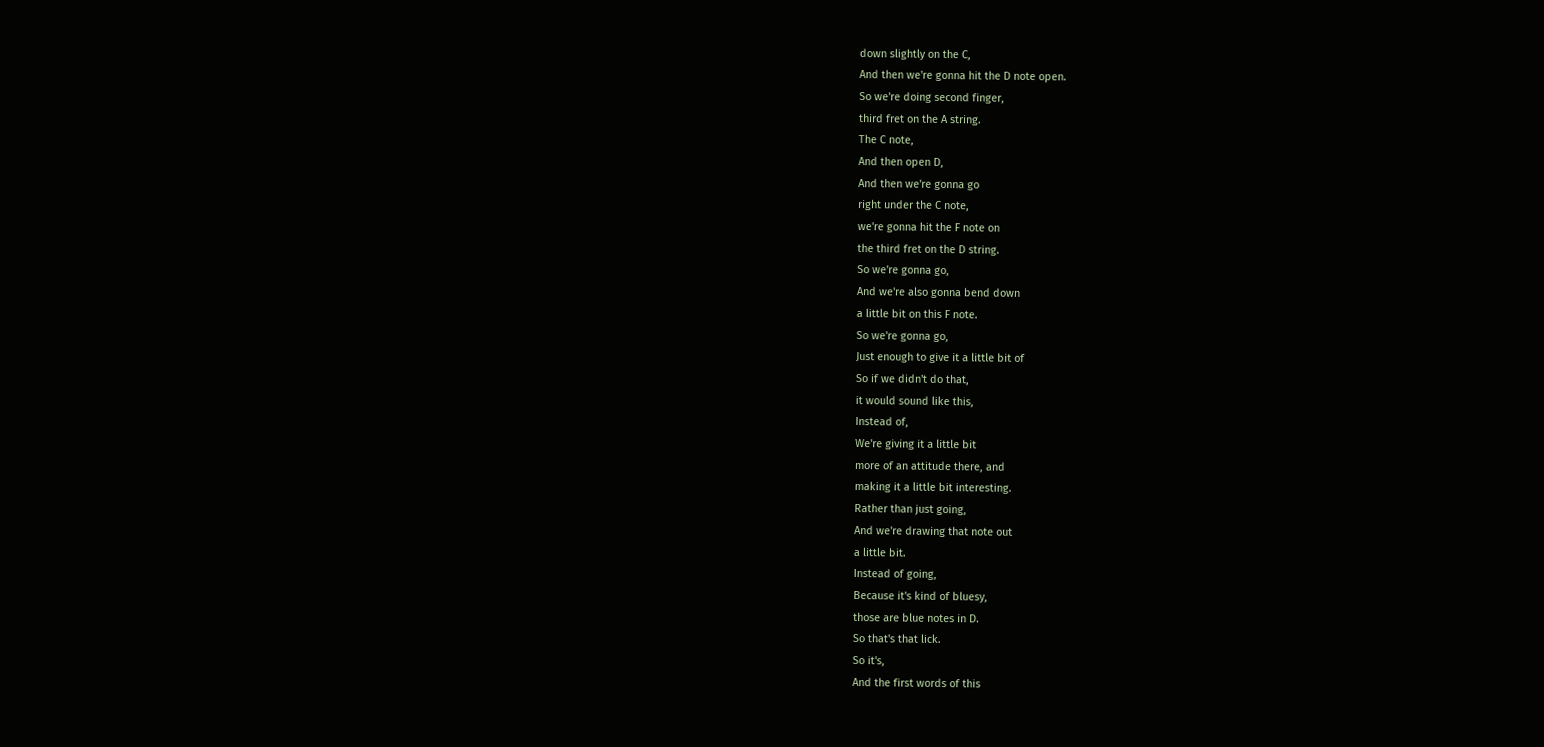down slightly on the C,
And then we're gonna hit the D note open.
So we're doing second finger,
third fret on the A string.
The C note,
And then open D,
And then we're gonna go
right under the C note,
we're gonna hit the F note on
the third fret on the D string.
So we're gonna go,
And we're also gonna bend down
a little bit on this F note.
So we're gonna go,
Just enough to give it a little bit of
So if we didn't do that,
it would sound like this,
Instead of,
We're giving it a little bit
more of an attitude there, and
making it a little bit interesting.
Rather than just going,
And we're drawing that note out
a little bit.
Instead of going,
Because it's kind of bluesy,
those are blue notes in D.
So that's that lick.
So it's,
And the first words of this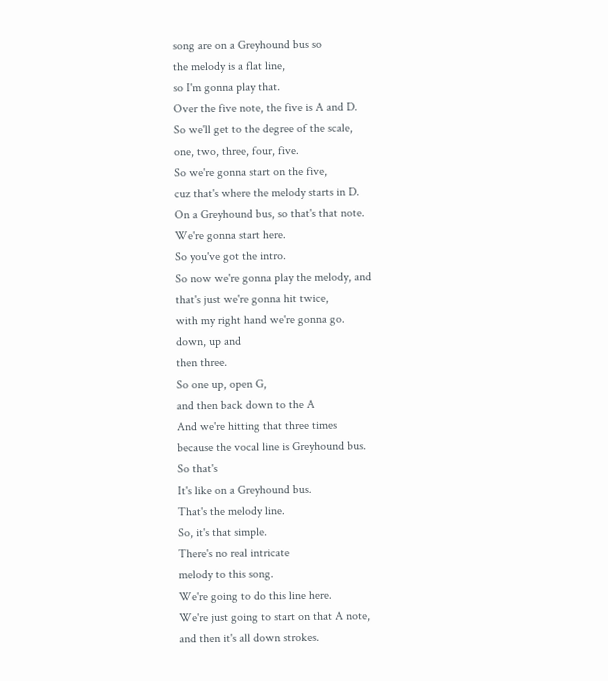song are on a Greyhound bus so
the melody is a flat line,
so I'm gonna play that.
Over the five note, the five is A and D.
So we'll get to the degree of the scale,
one, two, three, four, five.
So we're gonna start on the five,
cuz that's where the melody starts in D.
On a Greyhound bus, so that's that note.
We're gonna start here.
So you've got the intro.
So now we're gonna play the melody, and
that's just we're gonna hit twice,
with my right hand we're gonna go.
down, up and
then three.
So one up, open G,
and then back down to the A
And we're hitting that three times
because the vocal line is Greyhound bus.
So that's
It's like on a Greyhound bus.
That's the melody line.
So, it's that simple.
There's no real intricate
melody to this song.
We're going to do this line here.
We're just going to start on that A note,
and then it's all down strokes.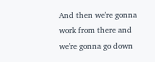And then we're gonna work from there and
we're gonna go down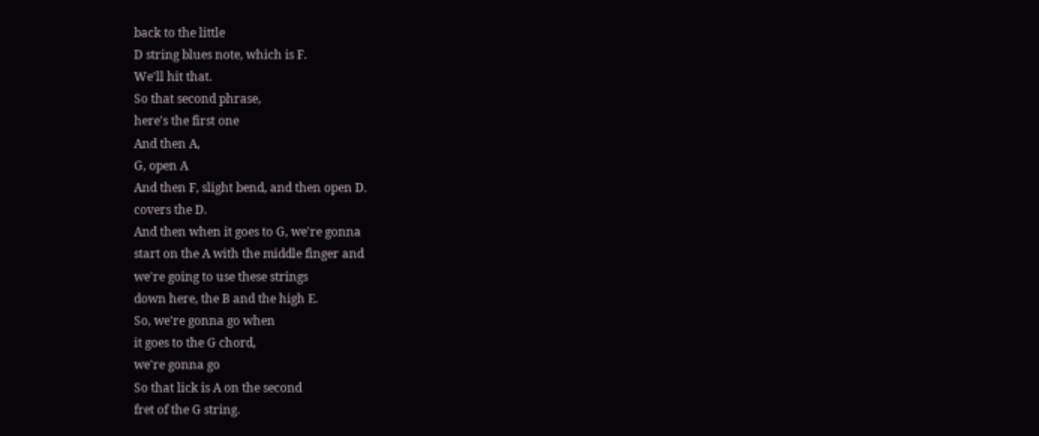back to the little
D string blues note, which is F.
We'll hit that.
So that second phrase,
here's the first one
And then A,
G, open A
And then F, slight bend, and then open D.
covers the D.
And then when it goes to G, we're gonna
start on the A with the middle finger and
we're going to use these strings
down here, the B and the high E.
So, we're gonna go when
it goes to the G chord,
we're gonna go
So that lick is A on the second
fret of the G string.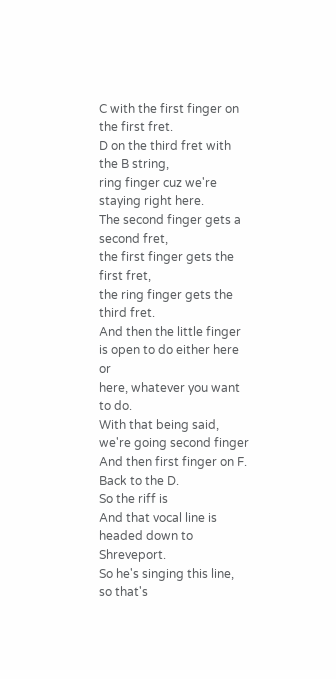C with the first finger on the first fret.
D on the third fret with the B string,
ring finger cuz we're staying right here.
The second finger gets a second fret,
the first finger gets the first fret,
the ring finger gets the third fret.
And then the little finger
is open to do either here or
here, whatever you want to do.
With that being said,
we're going second finger
And then first finger on F.
Back to the D.
So the riff is
And that vocal line is
headed down to Shreveport.
So he's singing this line,
so that's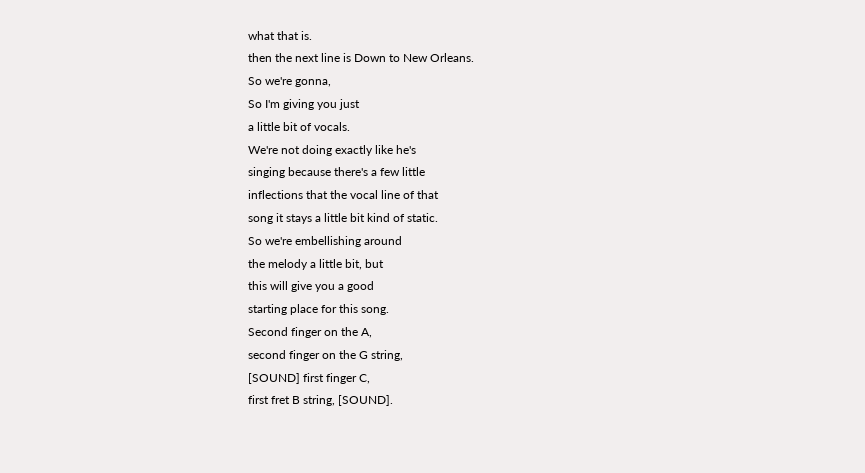what that is.
then the next line is Down to New Orleans.
So we're gonna,
So I'm giving you just
a little bit of vocals.
We're not doing exactly like he's
singing because there's a few little
inflections that the vocal line of that
song it stays a little bit kind of static.
So we're embellishing around
the melody a little bit, but
this will give you a good
starting place for this song.
Second finger on the A,
second finger on the G string,
[SOUND] first finger C,
first fret B string, [SOUND].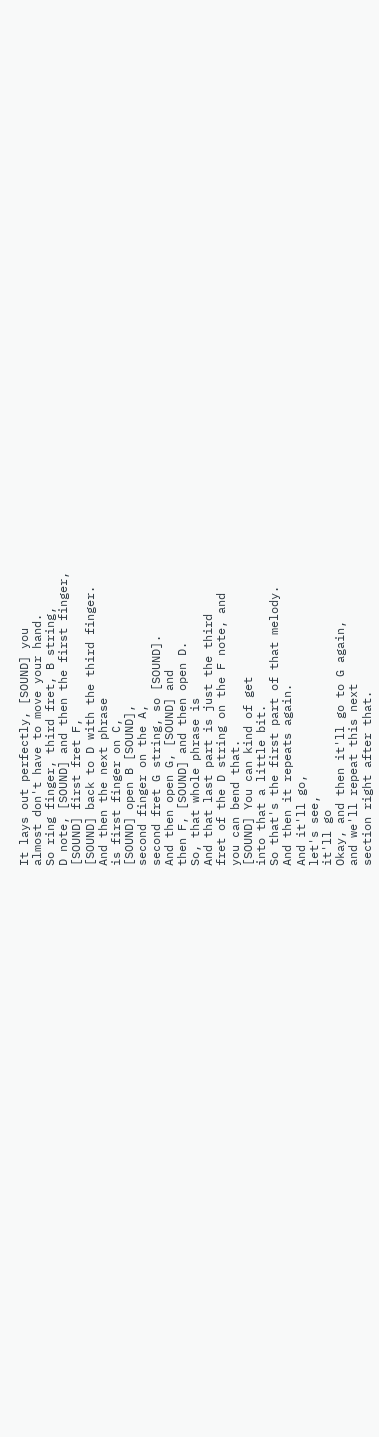It lays out perfectly, [SOUND] you
almost don't have to move your hand.
So ring finger, third fret, B string,
D note, [SOUND] and then the first finger,
[SOUND] first fret F,
[SOUND] back to D with the third finger.
And then the next phrase
is first finger on C,
[SOUND] open B [SOUND],
second finger on the A,
second fret G string, so [SOUND].
And then open G, [SOUND] and
then F, [SOUND] and then open D.
So, that whole phrase is
And that last part is just the third
fret of the D string on the F note, and
you can bend that.
[SOUND] You can kind of get
into that a little bit.
So that's the first part of that melody.
And then it repeats again.
And it'll go,
let's see,
it'll go
Okay, and then it'll go to G again,
and we'll repeat this next
section right after that.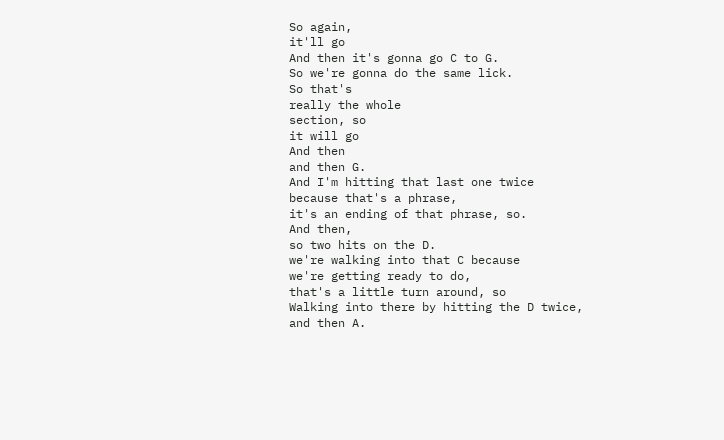So again,
it'll go
And then it's gonna go C to G.
So we're gonna do the same lick.
So that's
really the whole
section, so
it will go
And then
and then G.
And I'm hitting that last one twice
because that's a phrase,
it's an ending of that phrase, so.
And then,
so two hits on the D.
we're walking into that C because
we're getting ready to do,
that's a little turn around, so
Walking into there by hitting the D twice,
and then A.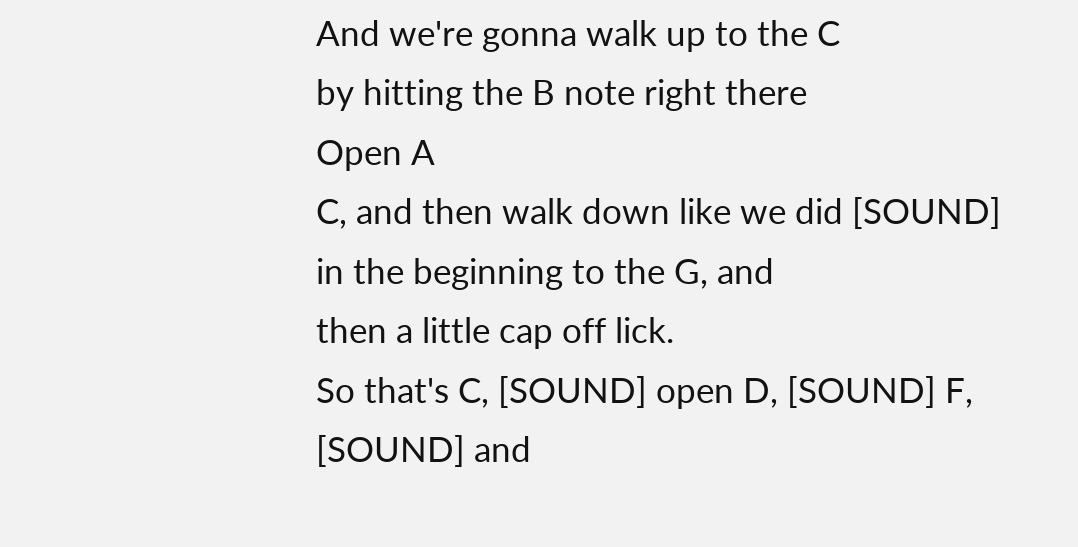And we're gonna walk up to the C
by hitting the B note right there
Open A
C, and then walk down like we did [SOUND]
in the beginning to the G, and
then a little cap off lick.
So that's C, [SOUND] open D, [SOUND] F,
[SOUND] and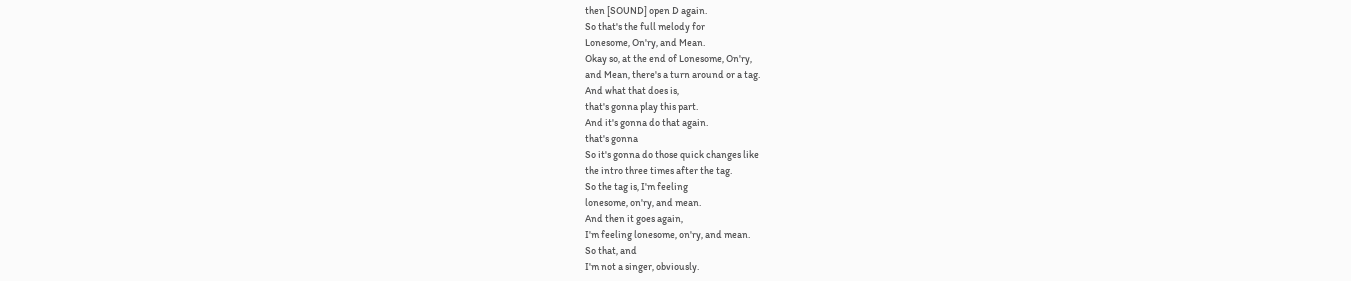then [SOUND] open D again.
So that's the full melody for
Lonesome, On'ry, and Mean.
Okay so, at the end of Lonesome, On'ry,
and Mean, there's a turn around or a tag.
And what that does is,
that's gonna play this part.
And it's gonna do that again.
that's gonna
So it's gonna do those quick changes like
the intro three times after the tag.
So the tag is, I'm feeling
lonesome, on'ry, and mean.
And then it goes again,
I'm feeling lonesome, on'ry, and mean.
So that, and
I'm not a singer, obviously.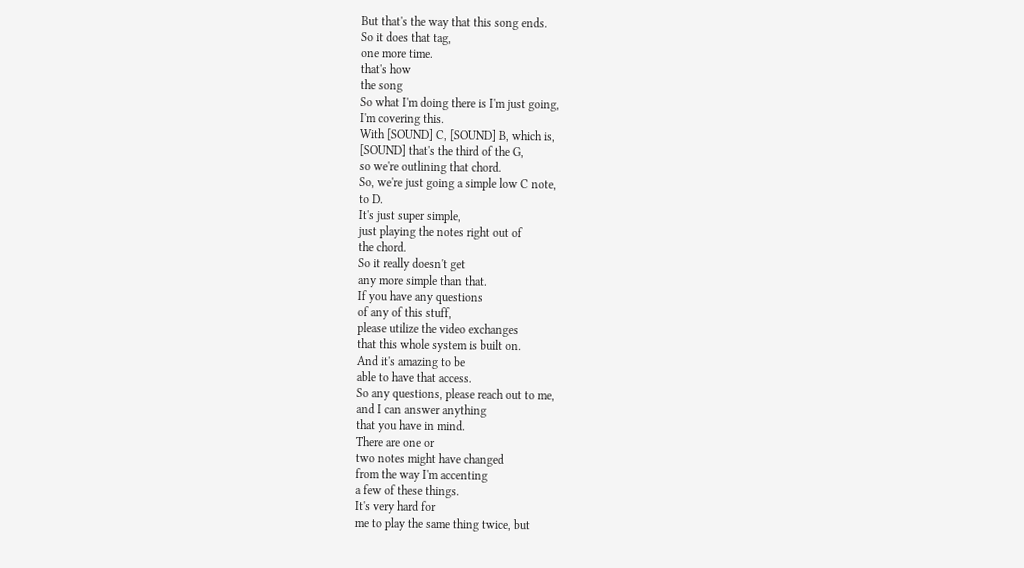But that's the way that this song ends.
So it does that tag,
one more time.
that's how
the song
So what I'm doing there is I'm just going,
I'm covering this.
With [SOUND] C, [SOUND] B, which is,
[SOUND] that's the third of the G,
so we're outlining that chord.
So, we're just going a simple low C note,
to D.
It's just super simple,
just playing the notes right out of
the chord.
So it really doesn't get
any more simple than that.
If you have any questions
of any of this stuff,
please utilize the video exchanges
that this whole system is built on.
And it's amazing to be
able to have that access.
So any questions, please reach out to me,
and I can answer anything
that you have in mind.
There are one or
two notes might have changed
from the way I'm accenting
a few of these things.
It's very hard for
me to play the same thing twice, but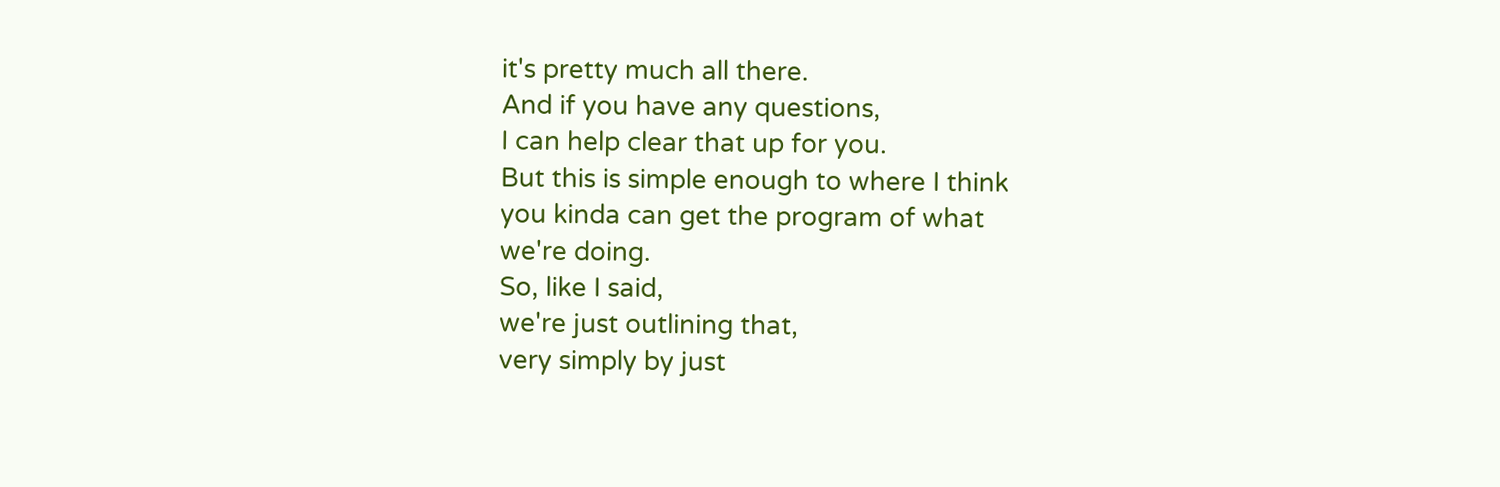it's pretty much all there.
And if you have any questions,
I can help clear that up for you.
But this is simple enough to where I think
you kinda can get the program of what
we're doing.
So, like I said,
we're just outlining that,
very simply by just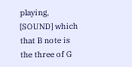playing, [SOUND] which
that B note is the three of G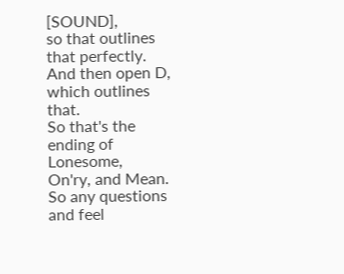[SOUND],
so that outlines that perfectly.
And then open D, which outlines that.
So that's the ending of Lonesome,
On'ry, and Mean.
So any questions and feel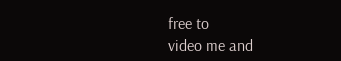free to
video me and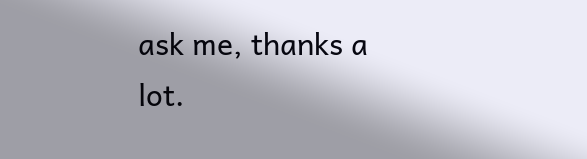ask me, thanks a lot.